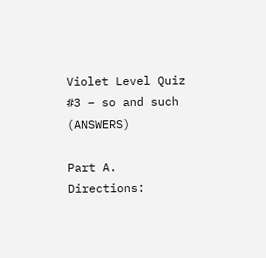Violet Level Quiz #3 – so and such (ANSWERS)

Part A. Directions: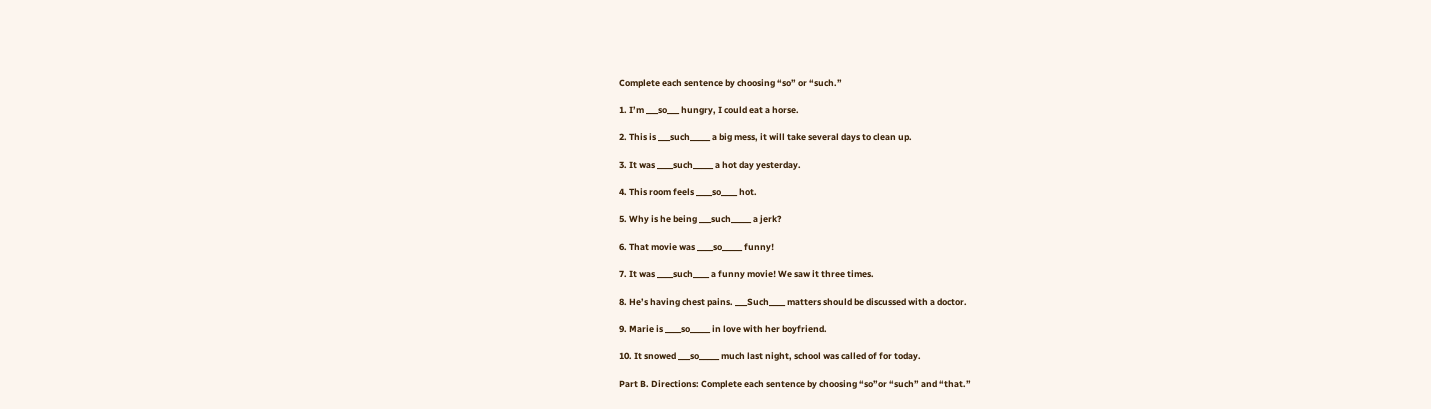Complete each sentence by choosing “so” or “such.”

1. I’m ___so___ hungry, I could eat a horse.

2. This is ___such_____ a big mess, it will take several days to clean up.

3. It was ____such_____ a hot day yesterday.

4. This room feels ____so____ hot.

5. Why is he being ___such_____ a jerk?

6. That movie was ____so_____ funny!

7. It was ____such____ a funny movie! We saw it three times.

8. He’s having chest pains. ___Such____ matters should be discussed with a doctor.

9. Marie is ____so_____ in love with her boyfriend.

10. It snowed ___so_____ much last night, school was called of for today.

Part B. Directions: Complete each sentence by choosing “so”or “such” and “that.”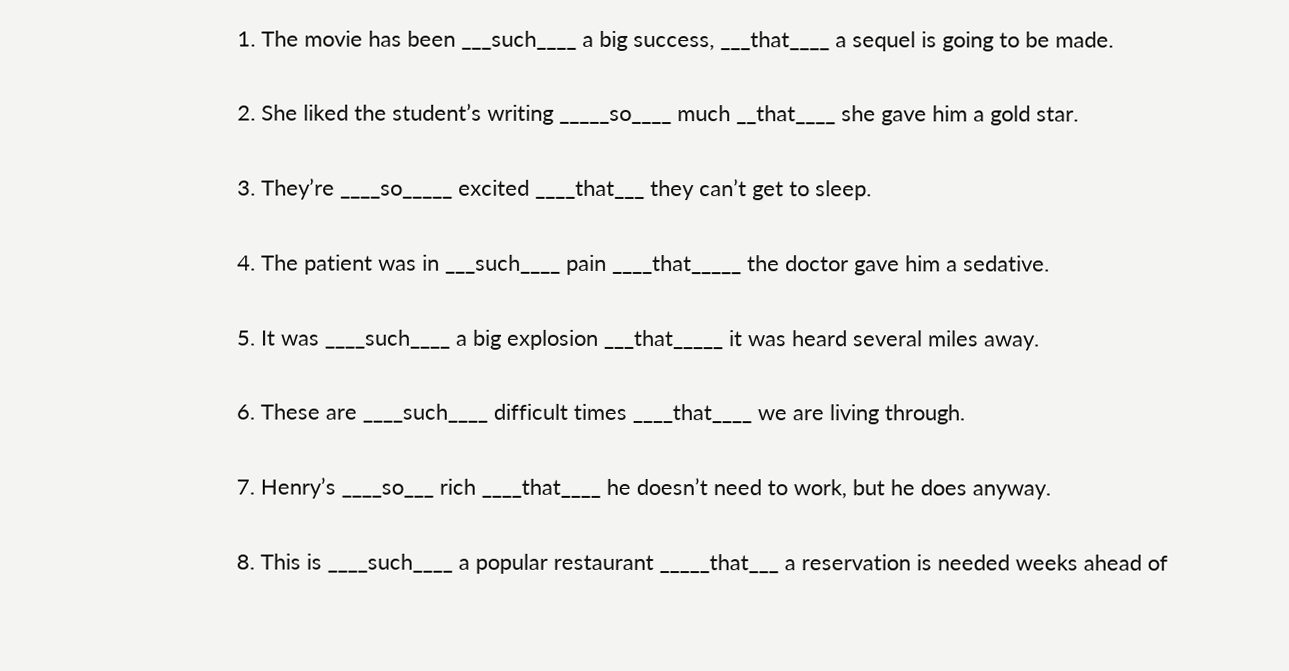1. The movie has been ___such____ a big success, ___that____ a sequel is going to be made.

2. She liked the student’s writing _____so____ much __that____ she gave him a gold star.

3. They’re ____so_____ excited ____that___ they can’t get to sleep.

4. The patient was in ___such____ pain ____that_____ the doctor gave him a sedative.

5. It was ____such____ a big explosion ___that_____ it was heard several miles away.

6. These are ____such____ difficult times ____that____ we are living through.

7. Henry’s ____so___ rich ____that____ he doesn’t need to work, but he does anyway.

8. This is ____such____ a popular restaurant _____that___ a reservation is needed weeks ahead of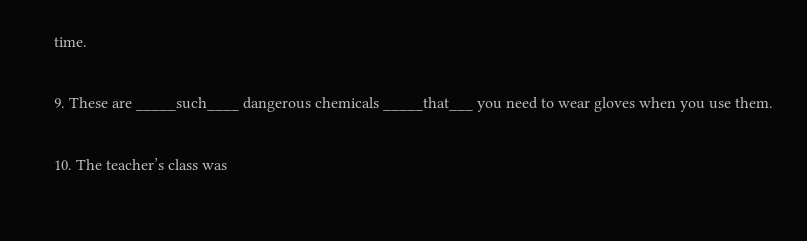time.

9. These are _____such____ dangerous chemicals _____that___ you need to wear gloves when you use them.

10. The teacher’s class was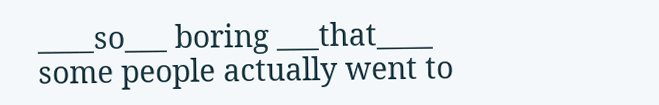____so___ boring ___that____ some people actually went to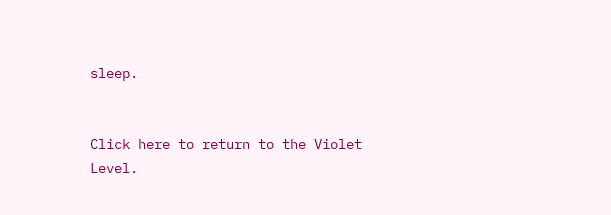sleep.


Click here to return to the Violet Level.